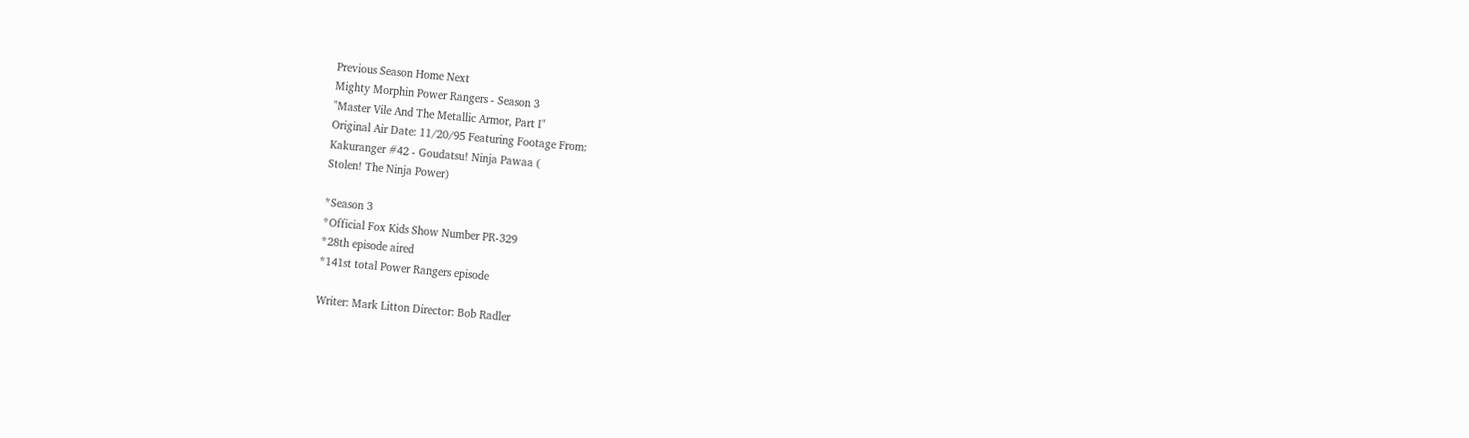Previous Season Home Next
Mighty Morphin Power Rangers - Season 3
"Master Vile And The Metallic Armor, Part I"
Original Air Date: 11/20/95 Featuring Footage From:
Kakuranger #42 - Goudatsu! Ninja Pawaa (
Stolen! The Ninja Power)

*Season 3
*Official Fox Kids Show Number PR-329
*28th episode aired
*141st total Power Rangers episode

Writer: Mark Litton Director: Bob Radler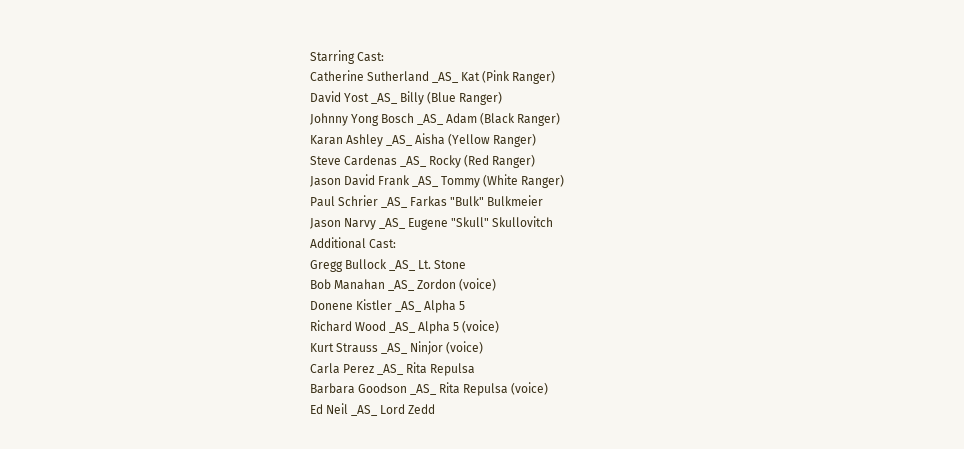Starring Cast:
Catherine Sutherland _AS_ Kat (Pink Ranger)
David Yost _AS_ Billy (Blue Ranger)
Johnny Yong Bosch _AS_ Adam (Black Ranger)
Karan Ashley _AS_ Aisha (Yellow Ranger)
Steve Cardenas _AS_ Rocky (Red Ranger)
Jason David Frank _AS_ Tommy (White Ranger)
Paul Schrier _AS_ Farkas "Bulk" Bulkmeier
Jason Narvy _AS_ Eugene "Skull" Skullovitch
Additional Cast:
Gregg Bullock _AS_ Lt. Stone
Bob Manahan _AS_ Zordon (voice)
Donene Kistler _AS_ Alpha 5
Richard Wood _AS_ Alpha 5 (voice)
Kurt Strauss _AS_ Ninjor (voice)
Carla Perez _AS_ Rita Repulsa
Barbara Goodson _AS_ Rita Repulsa (voice)
Ed Neil _AS_ Lord Zedd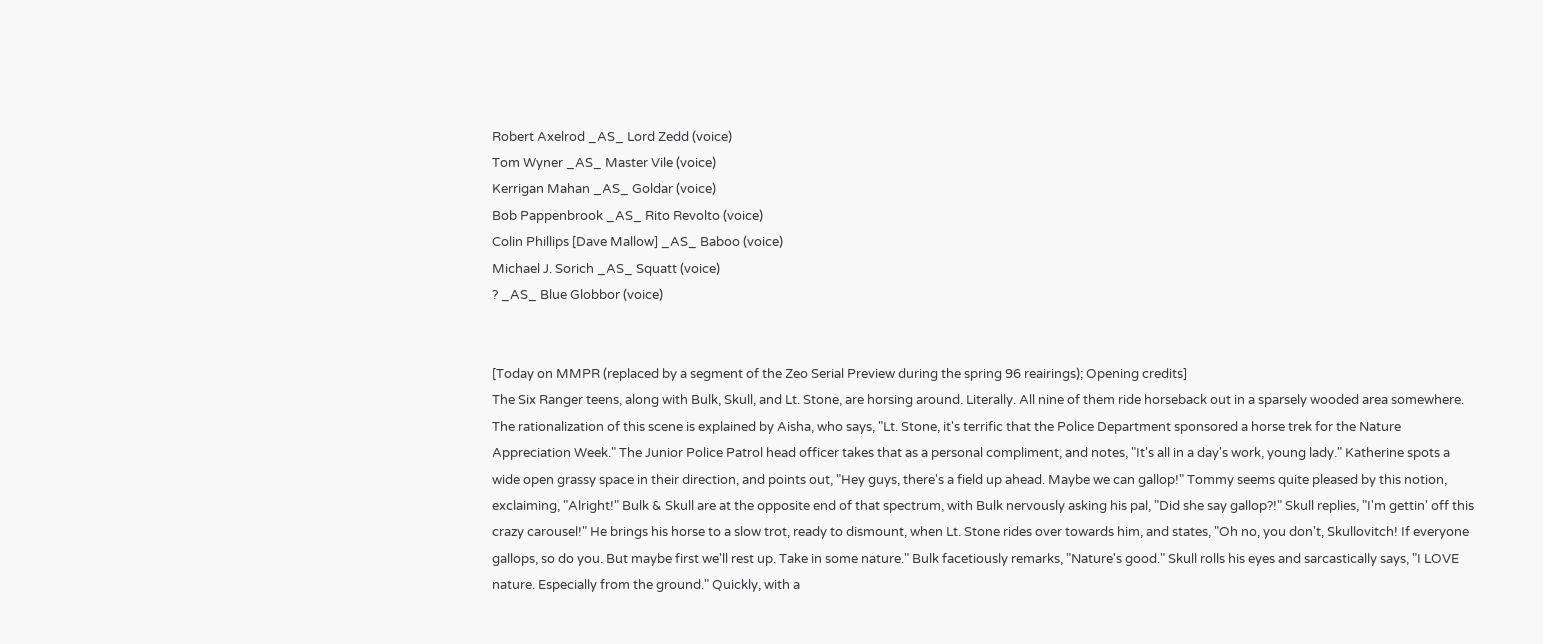Robert Axelrod _AS_ Lord Zedd (voice)
Tom Wyner _AS_ Master Vile (voice)
Kerrigan Mahan _AS_ Goldar (voice)
Bob Pappenbrook _AS_ Rito Revolto (voice)
Colin Phillips [Dave Mallow] _AS_ Baboo (voice)
Michael J. Sorich _AS_ Squatt (voice)
? _AS_ Blue Globbor (voice)


[Today on MMPR (replaced by a segment of the Zeo Serial Preview during the spring 96 reairings); Opening credits]
The Six Ranger teens, along with Bulk, Skull, and Lt. Stone, are horsing around. Literally. All nine of them ride horseback out in a sparsely wooded area somewhere. The rationalization of this scene is explained by Aisha, who says, "Lt. Stone, it's terrific that the Police Department sponsored a horse trek for the Nature Appreciation Week." The Junior Police Patrol head officer takes that as a personal compliment, and notes, "It's all in a day's work, young lady." Katherine spots a wide open grassy space in their direction, and points out, "Hey guys, there's a field up ahead. Maybe we can gallop!" Tommy seems quite pleased by this notion, exclaiming, "Alright!" Bulk & Skull are at the opposite end of that spectrum, with Bulk nervously asking his pal, "Did she say gallop?!" Skull replies, "I'm gettin' off this crazy carousel!" He brings his horse to a slow trot, ready to dismount, when Lt. Stone rides over towards him, and states, "Oh no, you don't, Skullovitch! If everyone gallops, so do you. But maybe first we'll rest up. Take in some nature." Bulk facetiously remarks, "Nature's good." Skull rolls his eyes and sarcastically says, "I LOVE nature. Especially from the ground." Quickly, with a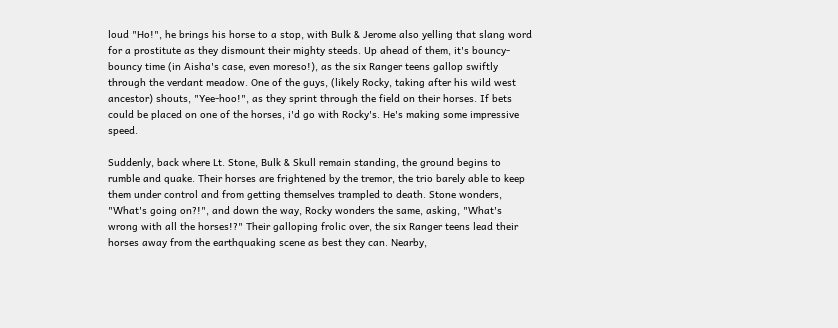loud "Ho!", he brings his horse to a stop, with Bulk & Jerome also yelling that slang word for a prostitute as they dismount their mighty steeds. Up ahead of them, it's bouncy-bouncy time (in Aisha's case, even moreso!), as the six Ranger teens gallop swiftly through the verdant meadow. One of the guys, (likely Rocky, taking after his wild west ancestor) shouts, "Yee-hoo!", as they sprint through the field on their horses. If bets could be placed on one of the horses, i'd go with Rocky's. He's making some impressive speed.

Suddenly, back where Lt. Stone, Bulk & Skull remain standing, the ground begins to rumble and quake. Their horses are frightened by the tremor, the trio barely able to keep them under control and from getting themselves trampled to death. Stone wonders, "What's going on?!", and down the way, Rocky wonders the same, asking, "What's wrong with all the horses!?" Their galloping frolic over, the six Ranger teens lead their horses away from the earthquaking scene as best they can. Nearby,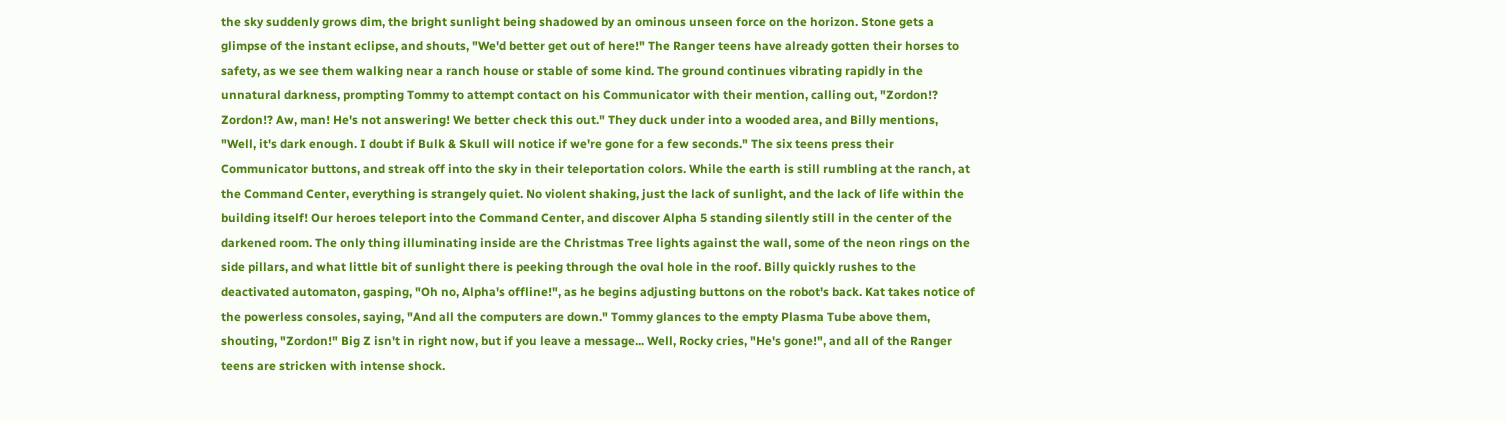the sky suddenly grows dim, the bright sunlight being shadowed by an ominous unseen force on the horizon. Stone gets a glimpse of the instant eclipse, and shouts, "We'd better get out of here!" The Ranger teens have already gotten their horses to safety, as we see them walking near a ranch house or stable of some kind. The ground continues vibrating rapidly in the unnatural darkness, prompting Tommy to attempt contact on his Communicator with their mention, calling out, "Zordon!? Zordon!? Aw, man! He's not answering! We better check this out." They duck under into a wooded area, and Billy mentions, "Well, it's dark enough. I doubt if Bulk & Skull will notice if we're gone for a few seconds." The six teens press their Communicator buttons, and streak off into the sky in their teleportation colors. While the earth is still rumbling at the ranch, at the Command Center, everything is strangely quiet. No violent shaking, just the lack of sunlight, and the lack of life within the building itself! Our heroes teleport into the Command Center, and discover Alpha 5 standing silently still in the center of the darkened room. The only thing illuminating inside are the Christmas Tree lights against the wall, some of the neon rings on the side pillars, and what little bit of sunlight there is peeking through the oval hole in the roof. Billy quickly rushes to the deactivated automaton, gasping, "Oh no, Alpha's offline!", as he begins adjusting buttons on the robot's back. Kat takes notice of the powerless consoles, saying, "And all the computers are down." Tommy glances to the empty Plasma Tube above them, shouting, "Zordon!" Big Z isn't in right now, but if you leave a message... Well, Rocky cries, "He's gone!", and all of the Ranger teens are stricken with intense shock.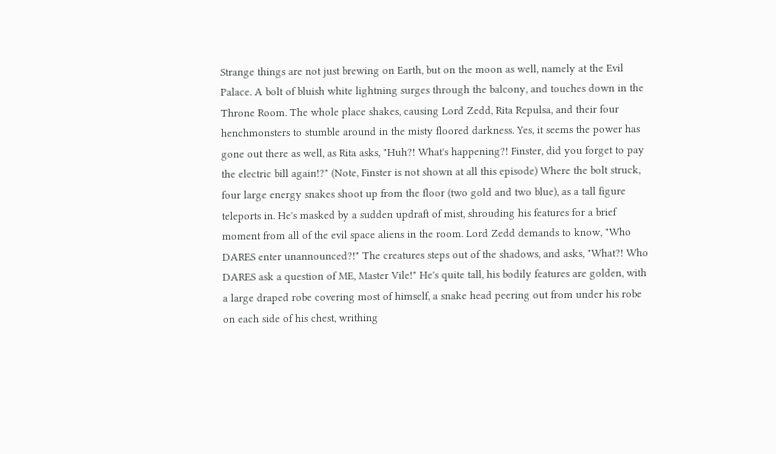Strange things are not just brewing on Earth, but on the moon as well, namely at the Evil Palace. A bolt of bluish white lightning surges through the balcony, and touches down in the Throne Room. The whole place shakes, causing Lord Zedd, Rita Repulsa, and their four henchmonsters to stumble around in the misty floored darkness. Yes, it seems the power has gone out there as well, as Rita asks, "Huh?! What's happening?! Finster, did you forget to pay the electric bill again!?" (Note, Finster is not shown at all this episode) Where the bolt struck, four large energy snakes shoot up from the floor (two gold and two blue), as a tall figure teleports in. He's masked by a sudden updraft of mist, shrouding his features for a brief moment from all of the evil space aliens in the room. Lord Zedd demands to know, "Who DARES enter unannounced?!" The creatures steps out of the shadows, and asks, "What?! Who DARES ask a question of ME, Master Vile!" He's quite tall, his bodily features are golden, with a large draped robe covering most of himself, a snake head peering out from under his robe on each side of his chest, writhing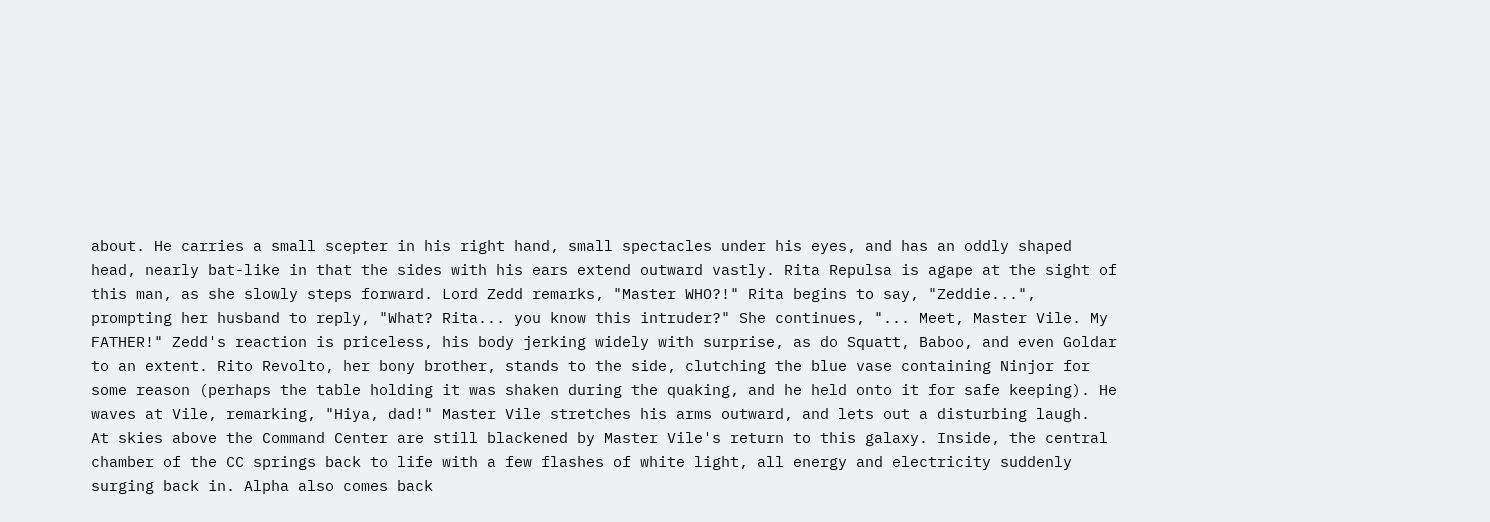about. He carries a small scepter in his right hand, small spectacles under his eyes, and has an oddly shaped head, nearly bat-like in that the sides with his ears extend outward vastly. Rita Repulsa is agape at the sight of this man, as she slowly steps forward. Lord Zedd remarks, "Master WHO?!" Rita begins to say, "Zeddie...", prompting her husband to reply, "What? Rita... you know this intruder?" She continues, "... Meet, Master Vile. My FATHER!" Zedd's reaction is priceless, his body jerking widely with surprise, as do Squatt, Baboo, and even Goldar to an extent. Rito Revolto, her bony brother, stands to the side, clutching the blue vase containing Ninjor for some reason (perhaps the table holding it was shaken during the quaking, and he held onto it for safe keeping). He waves at Vile, remarking, "Hiya, dad!" Master Vile stretches his arms outward, and lets out a disturbing laugh.
At skies above the Command Center are still blackened by Master Vile's return to this galaxy. Inside, the central chamber of the CC springs back to life with a few flashes of white light, all energy and electricity suddenly surging back in. Alpha also comes back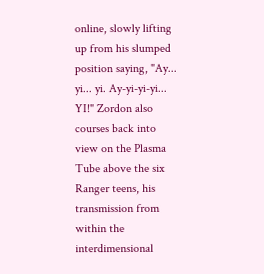online, slowly lifting up from his slumped position saying, "Ay... yi... yi. Ay-yi-yi-yi... YI!" Zordon also courses back into view on the Plasma Tube above the six Ranger teens, his transmission from within the interdimensional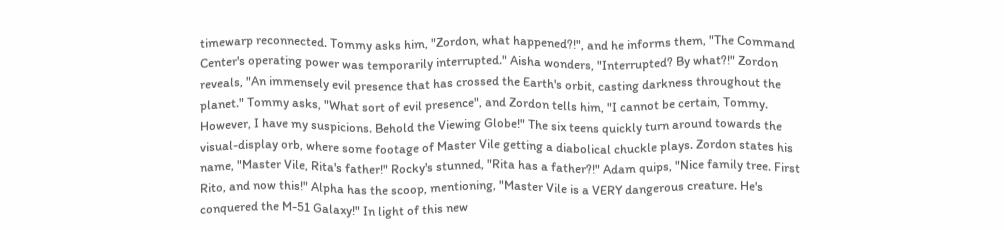timewarp reconnected. Tommy asks him, "Zordon, what happened?!", and he informs them, "The Command Center's operating power was temporarily interrupted." Aisha wonders, "Interrupted? By what?!" Zordon reveals, "An immensely evil presence that has crossed the Earth's orbit, casting darkness throughout the planet." Tommy asks, "What sort of evil presence", and Zordon tells him, "I cannot be certain, Tommy. However, I have my suspicions. Behold the Viewing Globe!" The six teens quickly turn around towards the visual-display orb, where some footage of Master Vile getting a diabolical chuckle plays. Zordon states his name, "Master Vile, Rita's father!" Rocky's stunned, "Rita has a father?!" Adam quips, "Nice family tree. First Rito, and now this!" Alpha has the scoop, mentioning, "Master Vile is a VERY dangerous creature. He's conquered the M-51 Galaxy!" In light of this new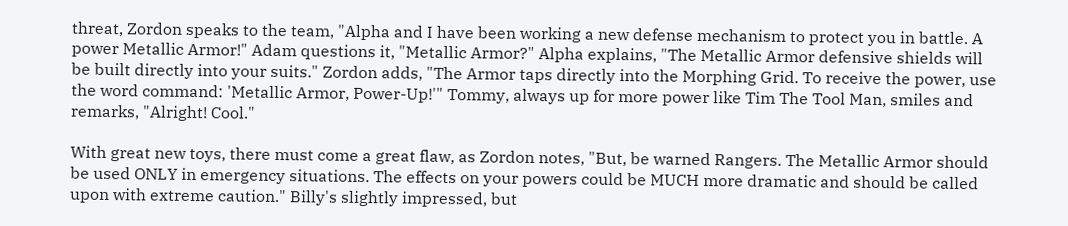threat, Zordon speaks to the team, "Alpha and I have been working a new defense mechanism to protect you in battle. A power Metallic Armor!" Adam questions it, "Metallic Armor?" Alpha explains, "The Metallic Armor defensive shields will be built directly into your suits." Zordon adds, "The Armor taps directly into the Morphing Grid. To receive the power, use the word command: 'Metallic Armor, Power-Up!'" Tommy, always up for more power like Tim The Tool Man, smiles and remarks, "Alright! Cool."

With great new toys, there must come a great flaw, as Zordon notes, "But, be warned Rangers. The Metallic Armor should be used ONLY in emergency situations. The effects on your powers could be MUCH more dramatic and should be called upon with extreme caution." Billy's slightly impressed, but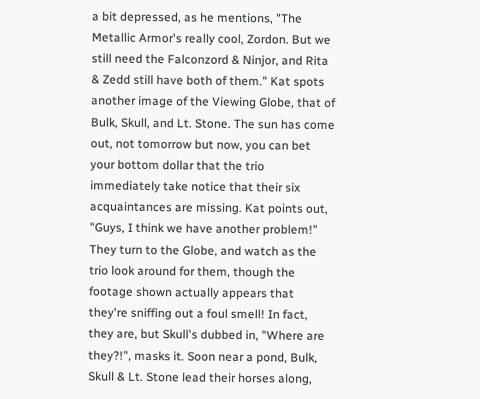a bit depressed, as he mentions, "The Metallic Armor's really cool, Zordon. But we still need the Falconzord & Ninjor, and Rita & Zedd still have both of them." Kat spots another image of the Viewing Globe, that of Bulk, Skull, and Lt. Stone. The sun has come out, not tomorrow but now, you can bet your bottom dollar that the trio immediately take notice that their six acquaintances are missing. Kat points out, "Guys, I think we have another problem!" They turn to the Globe, and watch as the trio look around for them, though the footage shown actually appears that they're sniffing out a foul smell! In fact, they are, but Skull's dubbed in, "Where are they?!", masks it. Soon near a pond, Bulk, Skull & Lt. Stone lead their horses along,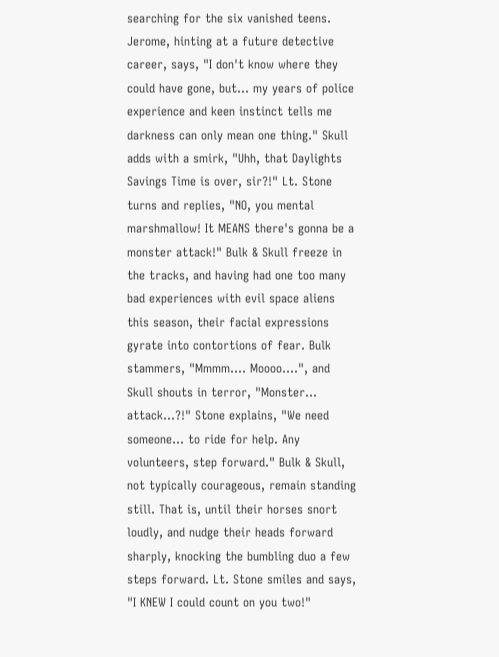searching for the six vanished teens. Jerome, hinting at a future detective career, says, "I don't know where they could have gone, but... my years of police experience and keen instinct tells me darkness can only mean one thing." Skull adds with a smirk, "Uhh, that Daylights Savings Time is over, sir?!" Lt. Stone turns and replies, "NO, you mental marshmallow! It MEANS there's gonna be a monster attack!" Bulk & Skull freeze in the tracks, and having had one too many bad experiences with evil space aliens this season, their facial expressions gyrate into contortions of fear. Bulk stammers, "Mmmm.... Moooo....", and Skull shouts in terror, "Monster... attack...?!" Stone explains, "We need someone... to ride for help. Any volunteers, step forward." Bulk & Skull, not typically courageous, remain standing still. That is, until their horses snort loudly, and nudge their heads forward sharply, knocking the bumbling duo a few steps forward. Lt. Stone smiles and says, "I KNEW I could count on you two!"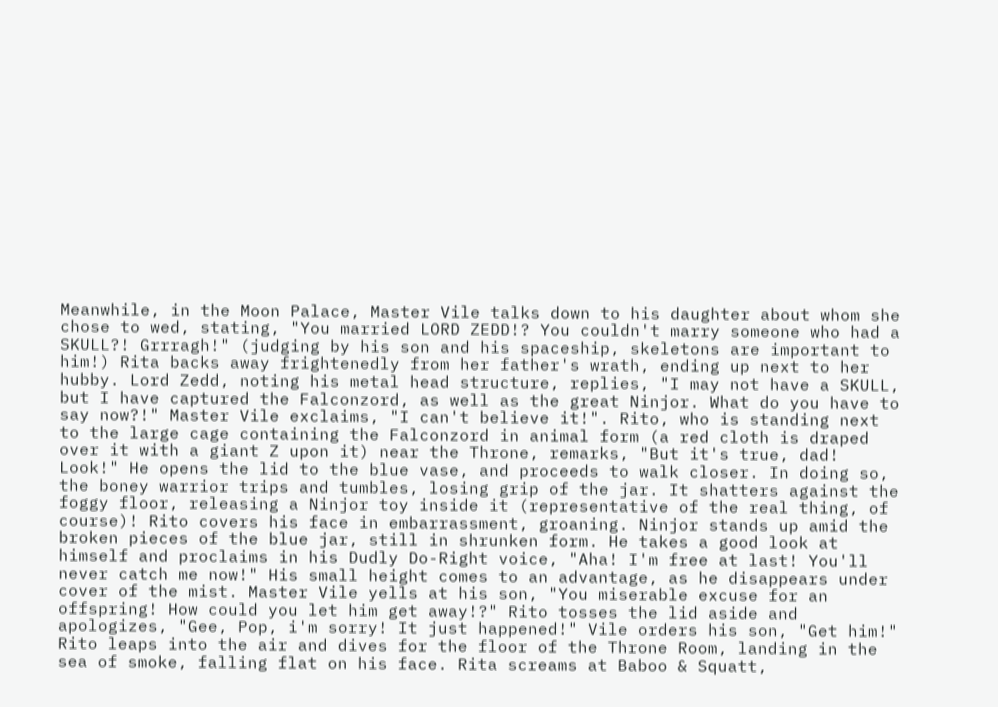Meanwhile, in the Moon Palace, Master Vile talks down to his daughter about whom she chose to wed, stating, "You married LORD ZEDD!? You couldn't marry someone who had a SKULL?! Grrragh!" (judging by his son and his spaceship, skeletons are important to him!) Rita backs away frightenedly from her father's wrath, ending up next to her hubby. Lord Zedd, noting his metal head structure, replies, "I may not have a SKULL, but I have captured the Falconzord, as well as the great Ninjor. What do you have to say now?!" Master Vile exclaims, "I can't believe it!". Rito, who is standing next to the large cage containing the Falconzord in animal form (a red cloth is draped over it with a giant Z upon it) near the Throne, remarks, "But it's true, dad! Look!" He opens the lid to the blue vase, and proceeds to walk closer. In doing so, the boney warrior trips and tumbles, losing grip of the jar. It shatters against the foggy floor, releasing a Ninjor toy inside it (representative of the real thing, of course)! Rito covers his face in embarrassment, groaning. Ninjor stands up amid the broken pieces of the blue jar, still in shrunken form. He takes a good look at himself and proclaims in his Dudly Do-Right voice, "Aha! I'm free at last! You'll never catch me now!" His small height comes to an advantage, as he disappears under cover of the mist. Master Vile yells at his son, "You miserable excuse for an offspring! How could you let him get away!?" Rito tosses the lid aside and apologizes, "Gee, Pop, i'm sorry! It just happened!" Vile orders his son, "Get him!" Rito leaps into the air and dives for the floor of the Throne Room, landing in the sea of smoke, falling flat on his face. Rita screams at Baboo & Squatt,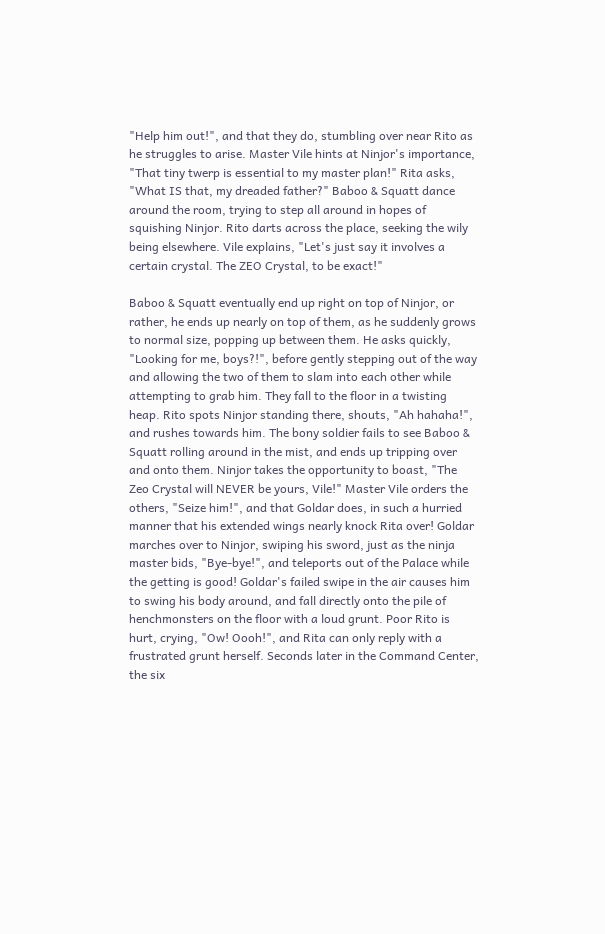"Help him out!", and that they do, stumbling over near Rito as he struggles to arise. Master Vile hints at Ninjor's importance, "That tiny twerp is essential to my master plan!" Rita asks, "What IS that, my dreaded father?" Baboo & Squatt dance around the room, trying to step all around in hopes of squishing Ninjor. Rito darts across the place, seeking the wily being elsewhere. Vile explains, "Let's just say it involves a certain crystal. The ZEO Crystal, to be exact!"

Baboo & Squatt eventually end up right on top of Ninjor, or rather, he ends up nearly on top of them, as he suddenly grows to normal size, popping up between them. He asks quickly, "Looking for me, boys?!", before gently stepping out of the way and allowing the two of them to slam into each other while attempting to grab him. They fall to the floor in a twisting heap. Rito spots Ninjor standing there, shouts, "Ah hahaha!", and rushes towards him. The bony soldier fails to see Baboo & Squatt rolling around in the mist, and ends up tripping over and onto them. Ninjor takes the opportunity to boast, "The Zeo Crystal will NEVER be yours, Vile!" Master Vile orders the others, "Seize him!", and that Goldar does, in such a hurried manner that his extended wings nearly knock Rita over! Goldar marches over to Ninjor, swiping his sword, just as the ninja master bids, "Bye-bye!", and teleports out of the Palace while the getting is good! Goldar's failed swipe in the air causes him to swing his body around, and fall directly onto the pile of henchmonsters on the floor with a loud grunt. Poor Rito is hurt, crying, "Ow! Oooh!", and Rita can only reply with a frustrated grunt herself. Seconds later in the Command Center, the six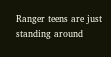Ranger teens are just standing around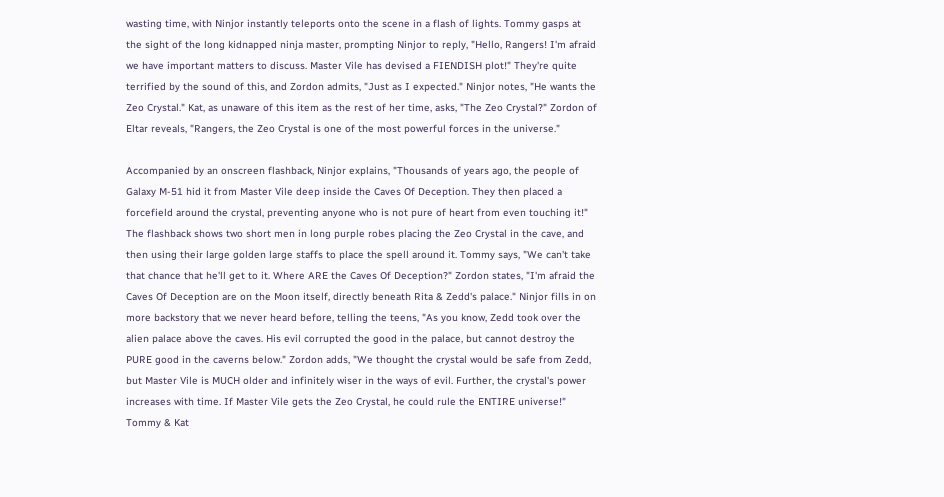wasting time, with Ninjor instantly teleports onto the scene in a flash of lights. Tommy gasps at the sight of the long kidnapped ninja master, prompting Ninjor to reply, "Hello, Rangers! I'm afraid we have important matters to discuss. Master Vile has devised a FIENDISH plot!" They're quite terrified by the sound of this, and Zordon admits, "Just as I expected." Ninjor notes, "He wants the Zeo Crystal." Kat, as unaware of this item as the rest of her time, asks, "The Zeo Crystal?" Zordon of Eltar reveals, "Rangers, the Zeo Crystal is one of the most powerful forces in the universe."

Accompanied by an onscreen flashback, Ninjor explains, "Thousands of years ago, the people of Galaxy M-51 hid it from Master Vile deep inside the Caves Of Deception. They then placed a forcefield around the crystal, preventing anyone who is not pure of heart from even touching it!" The flashback shows two short men in long purple robes placing the Zeo Crystal in the cave, and then using their large golden large staffs to place the spell around it. Tommy says, "We can't take that chance that he'll get to it. Where ARE the Caves Of Deception?" Zordon states, "I'm afraid the Caves Of Deception are on the Moon itself, directly beneath Rita & Zedd's palace." Ninjor fills in on more backstory that we never heard before, telling the teens, "As you know, Zedd took over the alien palace above the caves. His evil corrupted the good in the palace, but cannot destroy the PURE good in the caverns below." Zordon adds, "We thought the crystal would be safe from Zedd, but Master Vile is MUCH older and infinitely wiser in the ways of evil. Further, the crystal's power increases with time. If Master Vile gets the Zeo Crystal, he could rule the ENTIRE universe!" Tommy & Kat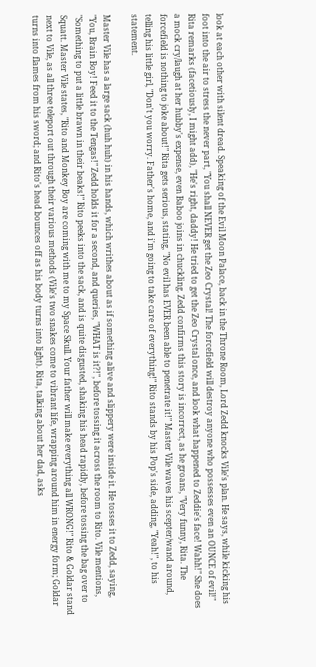look at each other with silent dread. Speaking of the Evil Moon Palace, back in the Throne Room, Lord Zedd knocks Vile's plan. He says, while kicking his foot into the air to stress the never part, "You shall NEVER get the Zeo Crystal! The forcefield will destroy anyone who possesses even an OUNCE of evil!" Rita remarks (facetiously, I might add), "He's right, daddy! He tried to get the Zeo Crystal once, and look what happened to Zeddie's face! Wahh!" She does a mock cry/laugh at her hubby's expense, even Baboo joins in chuckling. Zedd confirms this story is incorrect, as he groans, "Very funny, Rita. The forcefield is nothing to joke about!" Rita gets serious, stating, "No evil has EVER been able to penetrate it!" Master Vile waves his scepter/wand around, telling his little girl, "Don't you worry. Father's home, and i'm going to take care of everything!" Rito stands by his Pop's side, adding, "Yeah!", to his statement.

Master Vile has a large sack (huh huh) in his hands, which writhes about as if something alive and slippery were inside it. He tosses it to Zedd, saying, "You, Brain Boy! Feed it to the Tengas!" Zedd holds it for a second, and queries, "WHAT is it?!", before tossing it across the room to Rito. Vile mentions, "Something to put a little brawn in their beaks!" Rito peeks into the sack, and is quite disgusted, shaking his head rapidly, before tossing the bag over to Squatt. Master Vile states, "Rito and Monkey Boy are coming with me to my Space Skull. Your father will make everything all WRONG!" Rito & Goldar stand next to Vile, as all three teleport out through their various methods (Vile's two snakes come to vibrant life, wrapping around him in energy form; Goldar turns into flames from his sword; and Rito's head bounces off as his body turns into light). Rita, talking about her dad, asks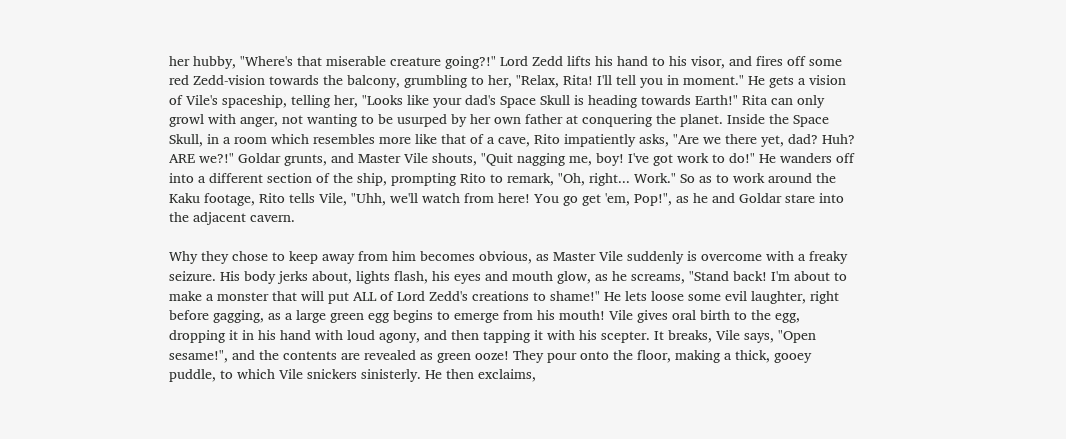her hubby, "Where's that miserable creature going?!" Lord Zedd lifts his hand to his visor, and fires off some red Zedd-vision towards the balcony, grumbling to her, "Relax, Rita! I'll tell you in moment." He gets a vision of Vile's spaceship, telling her, "Looks like your dad's Space Skull is heading towards Earth!" Rita can only growl with anger, not wanting to be usurped by her own father at conquering the planet. Inside the Space Skull, in a room which resembles more like that of a cave, Rito impatiently asks, "Are we there yet, dad? Huh? ARE we?!" Goldar grunts, and Master Vile shouts, "Quit nagging me, boy! I've got work to do!" He wanders off into a different section of the ship, prompting Rito to remark, "Oh, right... Work." So as to work around the Kaku footage, Rito tells Vile, "Uhh, we'll watch from here! You go get 'em, Pop!", as he and Goldar stare into the adjacent cavern.

Why they chose to keep away from him becomes obvious, as Master Vile suddenly is overcome with a freaky seizure. His body jerks about, lights flash, his eyes and mouth glow, as he screams, "Stand back! I'm about to make a monster that will put ALL of Lord Zedd's creations to shame!" He lets loose some evil laughter, right before gagging, as a large green egg begins to emerge from his mouth! Vile gives oral birth to the egg, dropping it in his hand with loud agony, and then tapping it with his scepter. It breaks, Vile says, "Open sesame!", and the contents are revealed as green ooze! They pour onto the floor, making a thick, gooey puddle, to which Vile snickers sinisterly. He then exclaims,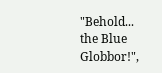"Behold... the Blue Globbor!",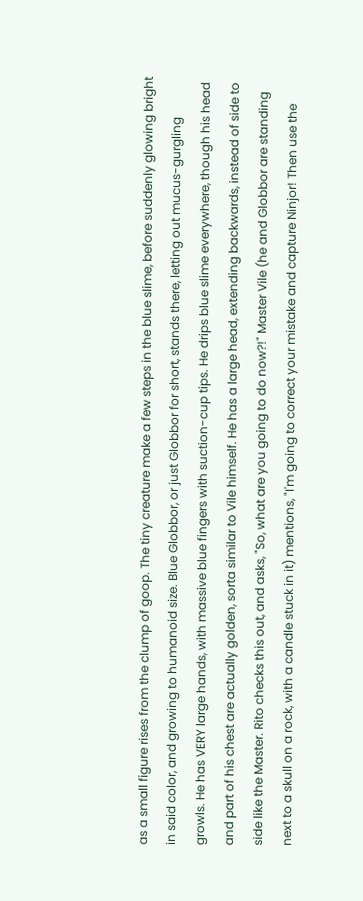as a small figure rises from the clump of goop. The tiny creature make a few steps in the blue slime, before suddenly glowing bright in said color, and growing to humanoid size. Blue Globbor, or just Globbor for short, stands there, letting out mucus-gurgling growls. He has VERY large hands, with massive blue fingers with suction-cup tips. He drips blue slime everywhere, though his head and part of his chest are actually golden, sorta similar to Vile himself. He has a large head, extending backwards, instead of side to side like the Master. Rito checks this out, and asks, "So, what are you going to do now?!" Master Vile (he and Globbor are standing next to a skull on a rock, with a candle stuck in it) mentions, "I'm going to correct your mistake and capture Ninjor! Then use the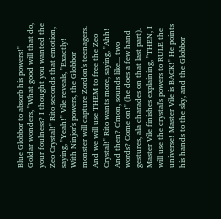Blue Globbor to absorb his powers!" Goldar wonders, "What good will that do, your foulness? I thought you wanted the Zeo Crystal!" Rito seconds that emotion, saying, "Yeah!" Vile reveals, "Exactly! With Ninjor's powers, the Globbor monster will capture Zordon's teenagers. And we will use THEM to free the Zeo Crystal!" Rito wants more, saying, "Ahh! And then? C'mon, sounds like... two words? Come on!" (he does a few hand gestures, ala charades on that last part). Master Vile finishes explaining, "THEN, I will use the crystal's powers to RULE the universe! Master Vile is BACK!" He points his hands to the sky, and the Globbor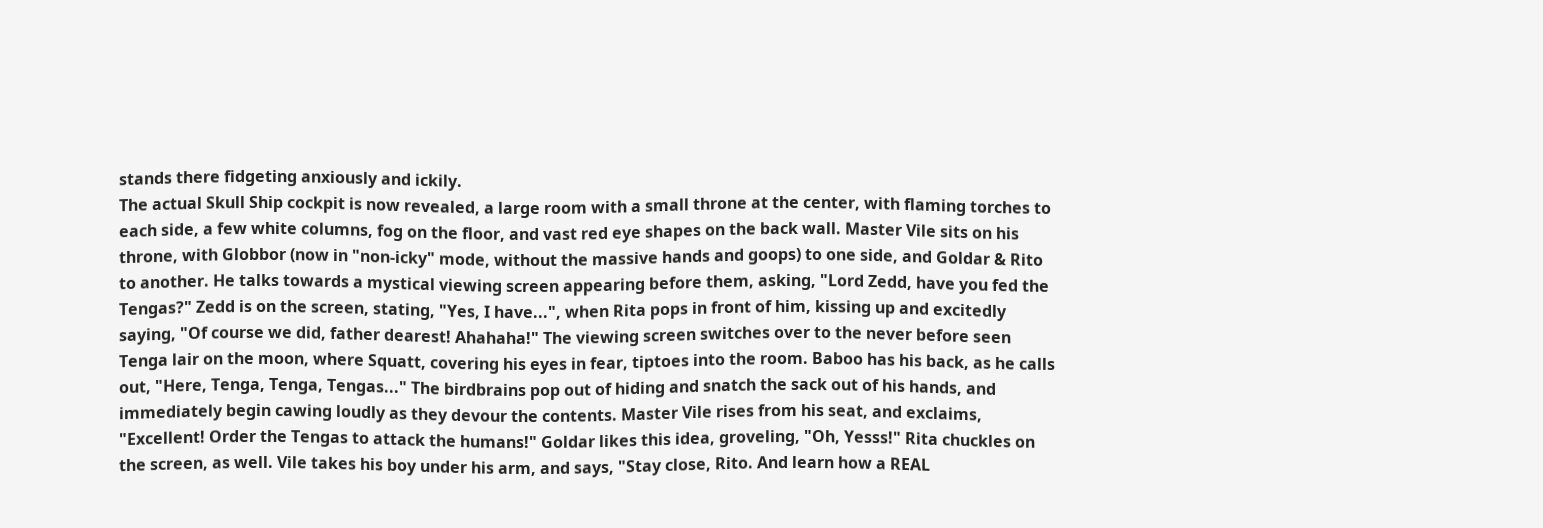stands there fidgeting anxiously and ickily.
The actual Skull Ship cockpit is now revealed, a large room with a small throne at the center, with flaming torches to each side, a few white columns, fog on the floor, and vast red eye shapes on the back wall. Master Vile sits on his throne, with Globbor (now in "non-icky" mode, without the massive hands and goops) to one side, and Goldar & Rito to another. He talks towards a mystical viewing screen appearing before them, asking, "Lord Zedd, have you fed the Tengas?" Zedd is on the screen, stating, "Yes, I have...", when Rita pops in front of him, kissing up and excitedly saying, "Of course we did, father dearest! Ahahaha!" The viewing screen switches over to the never before seen Tenga lair on the moon, where Squatt, covering his eyes in fear, tiptoes into the room. Baboo has his back, as he calls out, "Here, Tenga, Tenga, Tengas..." The birdbrains pop out of hiding and snatch the sack out of his hands, and immediately begin cawing loudly as they devour the contents. Master Vile rises from his seat, and exclaims, "Excellent! Order the Tengas to attack the humans!" Goldar likes this idea, groveling, "Oh, Yesss!" Rita chuckles on the screen, as well. Vile takes his boy under his arm, and says, "Stay close, Rito. And learn how a REAL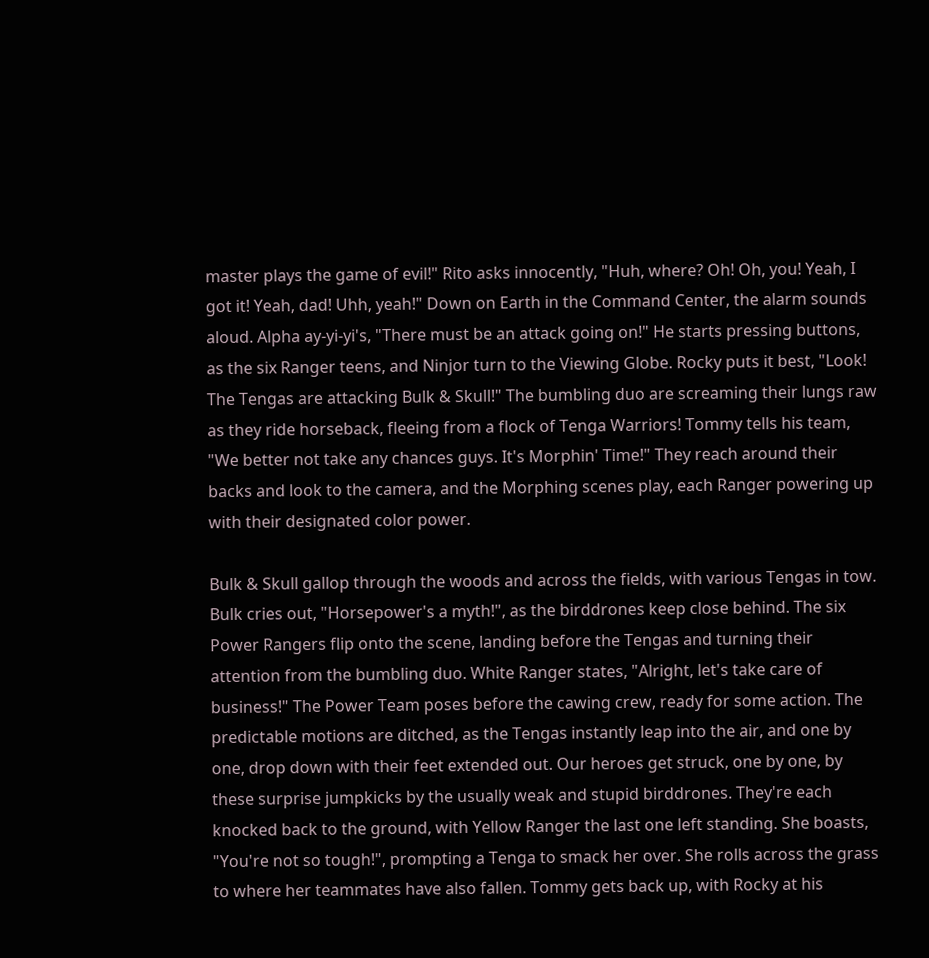master plays the game of evil!" Rito asks innocently, "Huh, where? Oh! Oh, you! Yeah, I got it! Yeah, dad! Uhh, yeah!" Down on Earth in the Command Center, the alarm sounds aloud. Alpha ay-yi-yi's, "There must be an attack going on!" He starts pressing buttons, as the six Ranger teens, and Ninjor turn to the Viewing Globe. Rocky puts it best, "Look! The Tengas are attacking Bulk & Skull!" The bumbling duo are screaming their lungs raw as they ride horseback, fleeing from a flock of Tenga Warriors! Tommy tells his team, "We better not take any chances guys. It's Morphin' Time!" They reach around their backs and look to the camera, and the Morphing scenes play, each Ranger powering up with their designated color power.

Bulk & Skull gallop through the woods and across the fields, with various Tengas in tow. Bulk cries out, "Horsepower's a myth!", as the birddrones keep close behind. The six Power Rangers flip onto the scene, landing before the Tengas and turning their attention from the bumbling duo. White Ranger states, "Alright, let's take care of business!" The Power Team poses before the cawing crew, ready for some action. The predictable motions are ditched, as the Tengas instantly leap into the air, and one by one, drop down with their feet extended out. Our heroes get struck, one by one, by these surprise jumpkicks by the usually weak and stupid birddrones. They're each knocked back to the ground, with Yellow Ranger the last one left standing. She boasts, "You're not so tough!", prompting a Tenga to smack her over. She rolls across the grass to where her teammates have also fallen. Tommy gets back up, with Rocky at his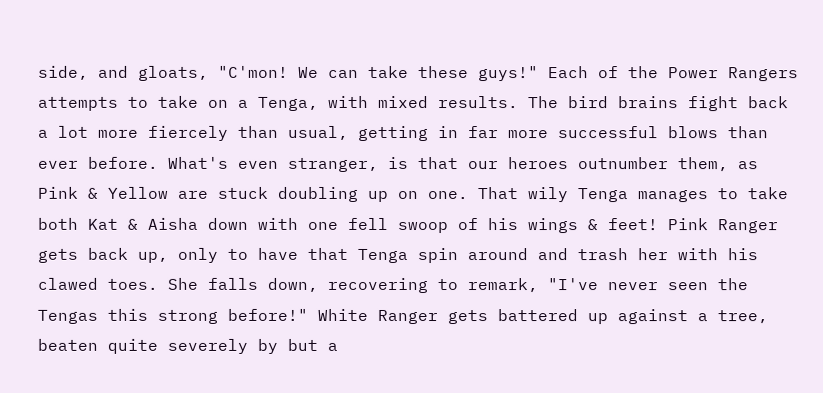side, and gloats, "C'mon! We can take these guys!" Each of the Power Rangers attempts to take on a Tenga, with mixed results. The bird brains fight back a lot more fiercely than usual, getting in far more successful blows than ever before. What's even stranger, is that our heroes outnumber them, as Pink & Yellow are stuck doubling up on one. That wily Tenga manages to take both Kat & Aisha down with one fell swoop of his wings & feet! Pink Ranger gets back up, only to have that Tenga spin around and trash her with his clawed toes. She falls down, recovering to remark, "I've never seen the Tengas this strong before!" White Ranger gets battered up against a tree, beaten quite severely by but a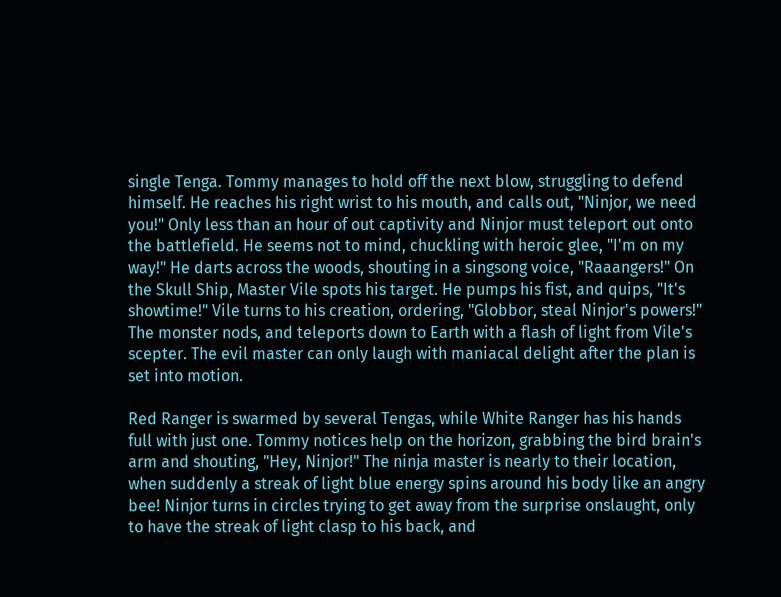single Tenga. Tommy manages to hold off the next blow, struggling to defend himself. He reaches his right wrist to his mouth, and calls out, "Ninjor, we need you!" Only less than an hour of out captivity and Ninjor must teleport out onto the battlefield. He seems not to mind, chuckling with heroic glee, "I'm on my way!" He darts across the woods, shouting in a singsong voice, "Raaangers!" On the Skull Ship, Master Vile spots his target. He pumps his fist, and quips, "It's showtime!" Vile turns to his creation, ordering, "Globbor, steal Ninjor's powers!" The monster nods, and teleports down to Earth with a flash of light from Vile's scepter. The evil master can only laugh with maniacal delight after the plan is set into motion.

Red Ranger is swarmed by several Tengas, while White Ranger has his hands full with just one. Tommy notices help on the horizon, grabbing the bird brain's arm and shouting, "Hey, Ninjor!" The ninja master is nearly to their location, when suddenly a streak of light blue energy spins around his body like an angry bee! Ninjor turns in circles trying to get away from the surprise onslaught, only to have the streak of light clasp to his back, and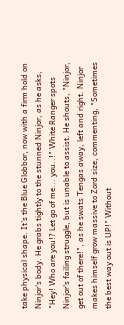take physical shape. It's the Blue Globbor, now with a firm hold on Ninjor's body. He grabs tightly to the stunned Ninjor, as he asks, "Hey! Who are you!? Let go of me... you..!" White Ranger spots Ninjor's failing struggle, but is unable to assist. He shouts, "Ninjor, get out of there!", as he swats Tengas away, left and right. Ninjor makes himself grow massive to Zord size, commenting, "Sometimes the best way out is UP!" Without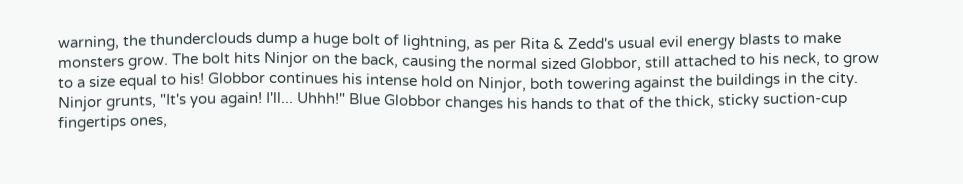warning, the thunderclouds dump a huge bolt of lightning, as per Rita & Zedd's usual evil energy blasts to make monsters grow. The bolt hits Ninjor on the back, causing the normal sized Globbor, still attached to his neck, to grow to a size equal to his! Globbor continues his intense hold on Ninjor, both towering against the buildings in the city. Ninjor grunts, "It's you again! I'll... Uhhh!" Blue Globbor changes his hands to that of the thick, sticky suction-cup fingertips ones,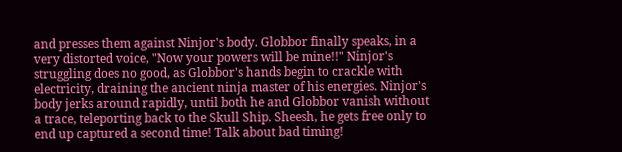and presses them against Ninjor's body. Globbor finally speaks, in a very distorted voice, "Now your powers will be mine!!" Ninjor's struggling does no good, as Globbor's hands begin to crackle with electricity, draining the ancient ninja master of his energies. Ninjor's body jerks around rapidly, until both he and Globbor vanish without a trace, teleporting back to the Skull Ship. Sheesh, he gets free only to end up captured a second time! Talk about bad timing!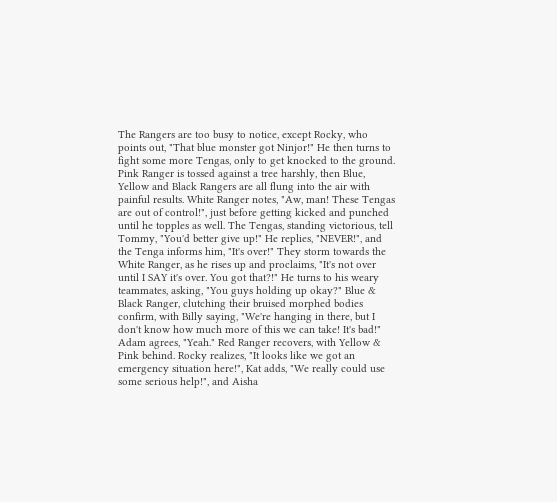The Rangers are too busy to notice, except Rocky, who points out, "That blue monster got Ninjor!" He then turns to fight some more Tengas, only to get knocked to the ground. Pink Ranger is tossed against a tree harshly, then Blue, Yellow and Black Rangers are all flung into the air with painful results. White Ranger notes, "Aw, man! These Tengas are out of control!", just before getting kicked and punched until he topples as well. The Tengas, standing victorious, tell Tommy, "You'd better give up!" He replies, "NEVER!", and the Tenga informs him, "It's over!" They storm towards the White Ranger, as he rises up and proclaims, "It's not over until I SAY it's over. You got that?!" He turns to his weary teammates, asking, "You guys holding up okay?" Blue & Black Ranger, clutching their bruised morphed bodies confirm, with Billy saying, "We're hanging in there, but I don't know how much more of this we can take! It's bad!" Adam agrees, "Yeah." Red Ranger recovers, with Yellow & Pink behind. Rocky realizes, "It looks like we got an emergency situation here!", Kat adds, "We really could use some serious help!", and Aisha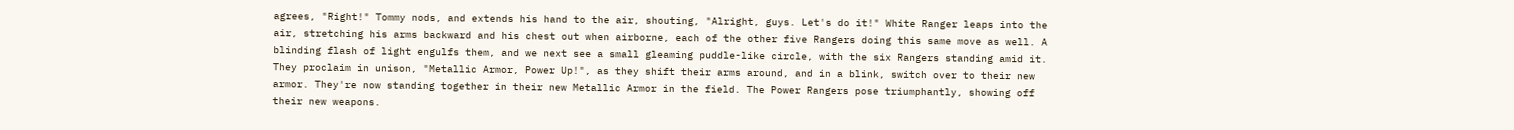agrees, "Right!" Tommy nods, and extends his hand to the air, shouting, "Alright, guys. Let's do it!" White Ranger leaps into the air, stretching his arms backward and his chest out when airborne, each of the other five Rangers doing this same move as well. A blinding flash of light engulfs them, and we next see a small gleaming puddle-like circle, with the six Rangers standing amid it. They proclaim in unison, "Metallic Armor, Power Up!", as they shift their arms around, and in a blink, switch over to their new armor. They're now standing together in their new Metallic Armor in the field. The Power Rangers pose triumphantly, showing off their new weapons.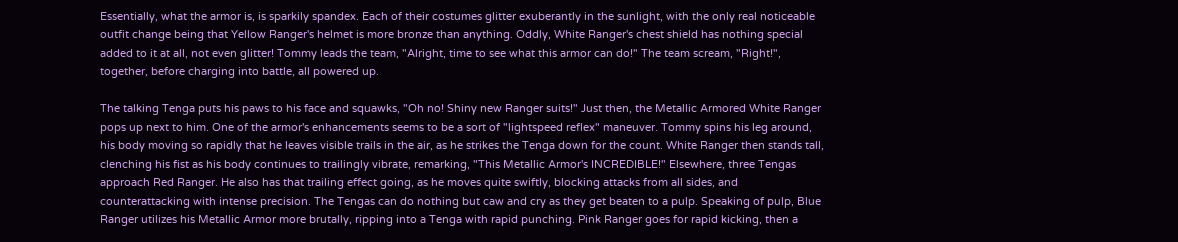Essentially, what the armor is, is sparkily spandex. Each of their costumes glitter exuberantly in the sunlight, with the only real noticeable outfit change being that Yellow Ranger's helmet is more bronze than anything. Oddly, White Ranger's chest shield has nothing special added to it at all, not even glitter! Tommy leads the team, "Alright, time to see what this armor can do!" The team scream, "Right!", together, before charging into battle, all powered up.

The talking Tenga puts his paws to his face and squawks, "Oh no! Shiny new Ranger suits!" Just then, the Metallic Armored White Ranger pops up next to him. One of the armor's enhancements seems to be a sort of "lightspeed reflex" maneuver. Tommy spins his leg around, his body moving so rapidly that he leaves visible trails in the air, as he strikes the Tenga down for the count. White Ranger then stands tall, clenching his fist as his body continues to trailingly vibrate, remarking, "This Metallic Armor's INCREDIBLE!" Elsewhere, three Tengas approach Red Ranger. He also has that trailing effect going, as he moves quite swiftly, blocking attacks from all sides, and counterattacking with intense precision. The Tengas can do nothing but caw and cry as they get beaten to a pulp. Speaking of pulp, Blue Ranger utilizes his Metallic Armor more brutally, ripping into a Tenga with rapid punching. Pink Ranger goes for rapid kicking, then a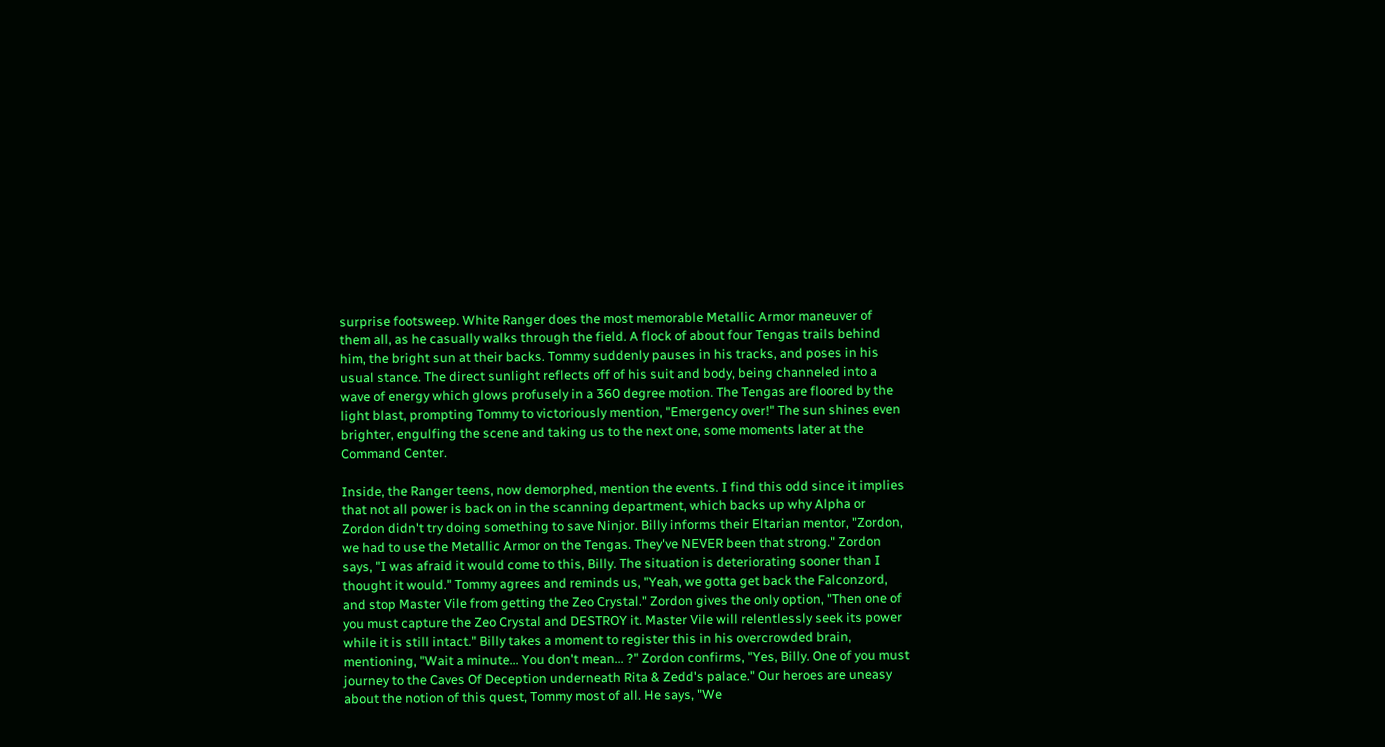surprise footsweep. White Ranger does the most memorable Metallic Armor maneuver of them all, as he casually walks through the field. A flock of about four Tengas trails behind him, the bright sun at their backs. Tommy suddenly pauses in his tracks, and poses in his usual stance. The direct sunlight reflects off of his suit and body, being channeled into a wave of energy which glows profusely in a 360 degree motion. The Tengas are floored by the light blast, prompting Tommy to victoriously mention, "Emergency over!" The sun shines even brighter, engulfing the scene and taking us to the next one, some moments later at the Command Center.

Inside, the Ranger teens, now demorphed, mention the events. I find this odd since it implies that not all power is back on in the scanning department, which backs up why Alpha or Zordon didn't try doing something to save Ninjor. Billy informs their Eltarian mentor, "Zordon, we had to use the Metallic Armor on the Tengas. They've NEVER been that strong." Zordon says, "I was afraid it would come to this, Billy. The situation is deteriorating sooner than I thought it would." Tommy agrees and reminds us, "Yeah, we gotta get back the Falconzord, and stop Master Vile from getting the Zeo Crystal." Zordon gives the only option, "Then one of you must capture the Zeo Crystal and DESTROY it. Master Vile will relentlessly seek its power while it is still intact." Billy takes a moment to register this in his overcrowded brain, mentioning, "Wait a minute... You don't mean... ?" Zordon confirms, "Yes, Billy. One of you must journey to the Caves Of Deception underneath Rita & Zedd's palace." Our heroes are uneasy about the notion of this quest, Tommy most of all. He says, "We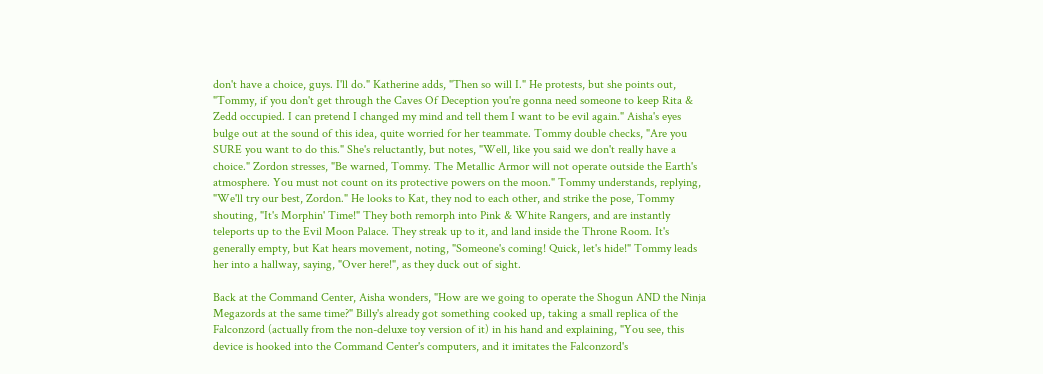don't have a choice, guys. I'll do." Katherine adds, "Then so will I." He protests, but she points out, "Tommy, if you don't get through the Caves Of Deception you're gonna need someone to keep Rita & Zedd occupied. I can pretend I changed my mind and tell them I want to be evil again." Aisha's eyes bulge out at the sound of this idea, quite worried for her teammate. Tommy double checks, "Are you SURE you want to do this." She's reluctantly, but notes, "Well, like you said we don't really have a choice." Zordon stresses, "Be warned, Tommy. The Metallic Armor will not operate outside the Earth's atmosphere. You must not count on its protective powers on the moon." Tommy understands, replying, "We'll try our best, Zordon." He looks to Kat, they nod to each other, and strike the pose, Tommy shouting, "It's Morphin' Time!" They both remorph into Pink & White Rangers, and are instantly teleports up to the Evil Moon Palace. They streak up to it, and land inside the Throne Room. It's generally empty, but Kat hears movement, noting, "Someone's coming! Quick, let's hide!" Tommy leads her into a hallway, saying, "Over here!", as they duck out of sight.

Back at the Command Center, Aisha wonders, "How are we going to operate the Shogun AND the Ninja Megazords at the same time?" Billy's already got something cooked up, taking a small replica of the Falconzord (actually from the non-deluxe toy version of it) in his hand and explaining, "You see, this device is hooked into the Command Center's computers, and it imitates the Falconzord's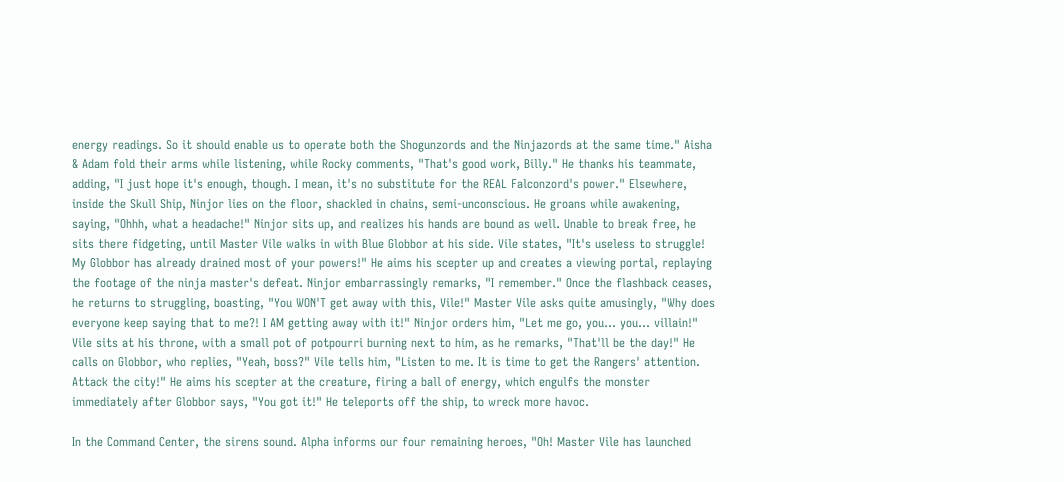energy readings. So it should enable us to operate both the Shogunzords and the Ninjazords at the same time." Aisha & Adam fold their arms while listening, while Rocky comments, "That's good work, Billy." He thanks his teammate, adding, "I just hope it's enough, though. I mean, it's no substitute for the REAL Falconzord's power." Elsewhere, inside the Skull Ship, Ninjor lies on the floor, shackled in chains, semi-unconscious. He groans while awakening, saying, "Ohhh, what a headache!" Ninjor sits up, and realizes his hands are bound as well. Unable to break free, he sits there fidgeting, until Master Vile walks in with Blue Globbor at his side. Vile states, "It's useless to struggle! My Globbor has already drained most of your powers!" He aims his scepter up and creates a viewing portal, replaying the footage of the ninja master's defeat. Ninjor embarrassingly remarks, "I remember." Once the flashback ceases, he returns to struggling, boasting, "You WON'T get away with this, Vile!" Master Vile asks quite amusingly, "Why does everyone keep saying that to me?! I AM getting away with it!" Ninjor orders him, "Let me go, you... you... villain!" Vile sits at his throne, with a small pot of potpourri burning next to him, as he remarks, "That'll be the day!" He calls on Globbor, who replies, "Yeah, boss?" Vile tells him, "Listen to me. It is time to get the Rangers' attention. Attack the city!" He aims his scepter at the creature, firing a ball of energy, which engulfs the monster immediately after Globbor says, "You got it!" He teleports off the ship, to wreck more havoc.

In the Command Center, the sirens sound. Alpha informs our four remaining heroes, "Oh! Master Vile has launched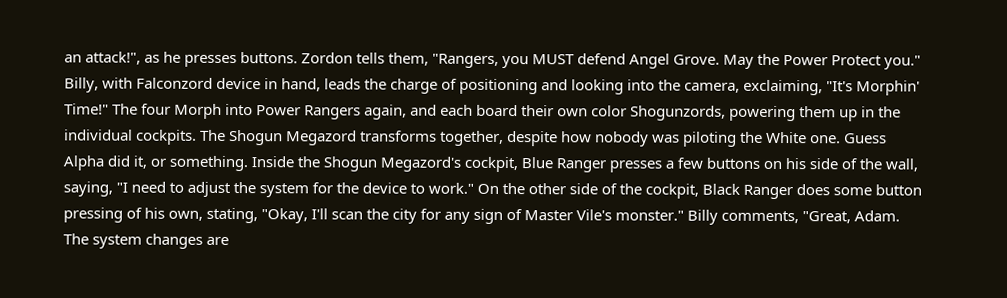an attack!", as he presses buttons. Zordon tells them, "Rangers, you MUST defend Angel Grove. May the Power Protect you." Billy, with Falconzord device in hand, leads the charge of positioning and looking into the camera, exclaiming, "It's Morphin' Time!" The four Morph into Power Rangers again, and each board their own color Shogunzords, powering them up in the individual cockpits. The Shogun Megazord transforms together, despite how nobody was piloting the White one. Guess Alpha did it, or something. Inside the Shogun Megazord's cockpit, Blue Ranger presses a few buttons on his side of the wall, saying, "I need to adjust the system for the device to work." On the other side of the cockpit, Black Ranger does some button pressing of his own, stating, "Okay, I'll scan the city for any sign of Master Vile's monster." Billy comments, "Great, Adam. The system changes are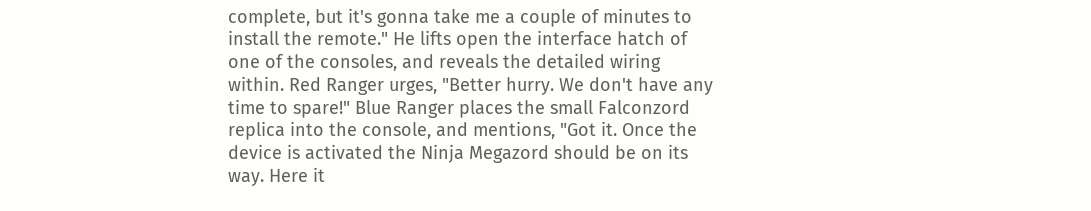complete, but it's gonna take me a couple of minutes to install the remote." He lifts open the interface hatch of one of the consoles, and reveals the detailed wiring within. Red Ranger urges, "Better hurry. We don't have any time to spare!" Blue Ranger places the small Falconzord replica into the console, and mentions, "Got it. Once the device is activated the Ninja Megazord should be on its way. Here it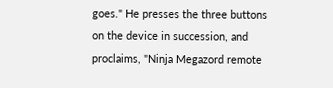goes." He presses the three buttons on the device in succession, and proclaims, "Ninja Megazord remote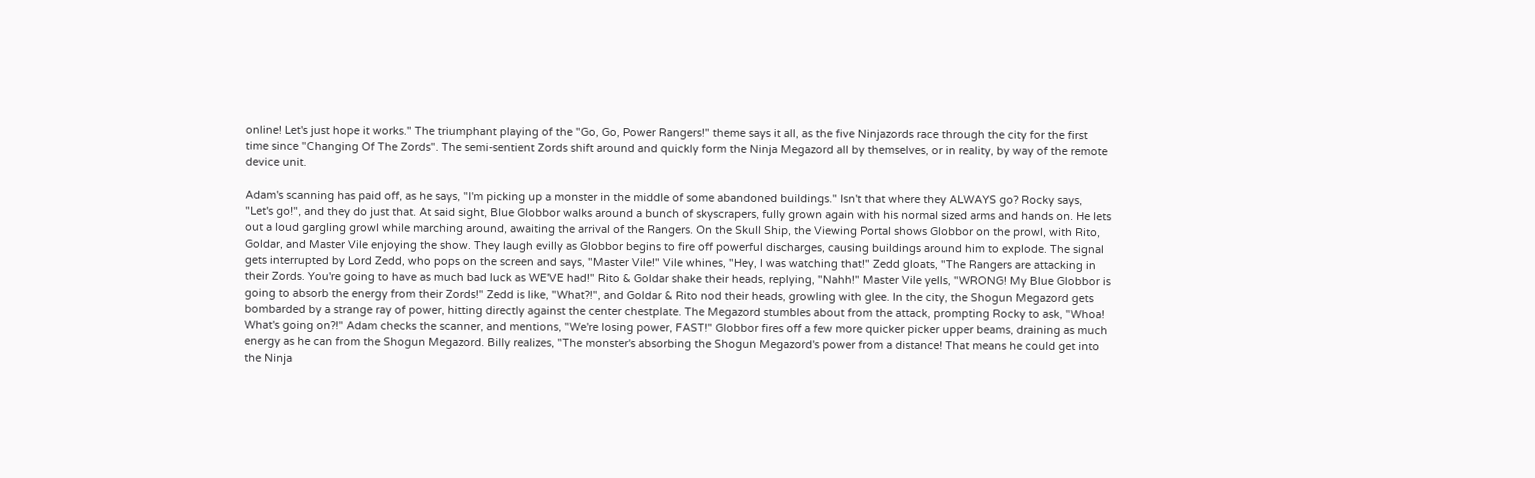online! Let's just hope it works." The triumphant playing of the "Go, Go, Power Rangers!" theme says it all, as the five Ninjazords race through the city for the first time since "Changing Of The Zords". The semi-sentient Zords shift around and quickly form the Ninja Megazord all by themselves, or in reality, by way of the remote device unit.

Adam's scanning has paid off, as he says, "I'm picking up a monster in the middle of some abandoned buildings." Isn't that where they ALWAYS go? Rocky says, "Let's go!", and they do just that. At said sight, Blue Globbor walks around a bunch of skyscrapers, fully grown again with his normal sized arms and hands on. He lets out a loud gargling growl while marching around, awaiting the arrival of the Rangers. On the Skull Ship, the Viewing Portal shows Globbor on the prowl, with Rito, Goldar, and Master Vile enjoying the show. They laugh evilly as Globbor begins to fire off powerful discharges, causing buildings around him to explode. The signal gets interrupted by Lord Zedd, who pops on the screen and says, "Master Vile!" Vile whines, "Hey, I was watching that!" Zedd gloats, "The Rangers are attacking in their Zords. You're going to have as much bad luck as WE'VE had!" Rito & Goldar shake their heads, replying, "Nahh!" Master Vile yells, "WRONG! My Blue Globbor is going to absorb the energy from their Zords!" Zedd is like, "What?!", and Goldar & Rito nod their heads, growling with glee. In the city, the Shogun Megazord gets bombarded by a strange ray of power, hitting directly against the center chestplate. The Megazord stumbles about from the attack, prompting Rocky to ask, "Whoa! What's going on?!" Adam checks the scanner, and mentions, "We're losing power, FAST!" Globbor fires off a few more quicker picker upper beams, draining as much energy as he can from the Shogun Megazord. Billy realizes, "The monster's absorbing the Shogun Megazord's power from a distance! That means he could get into the Ninja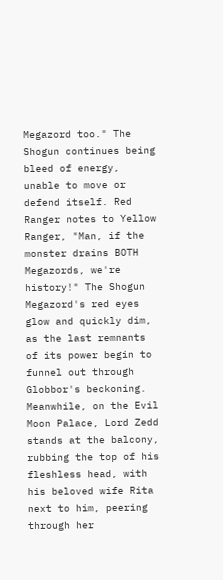Megazord too." The Shogun continues being bleed of energy, unable to move or defend itself. Red Ranger notes to Yellow Ranger, "Man, if the monster drains BOTH Megazords, we're history!" The Shogun Megazord's red eyes glow and quickly dim, as the last remnants of its power begin to funnel out through Globbor's beckoning.
Meanwhile, on the Evil Moon Palace, Lord Zedd stands at the balcony, rubbing the top of his fleshless head, with his beloved wife Rita next to him, peering through her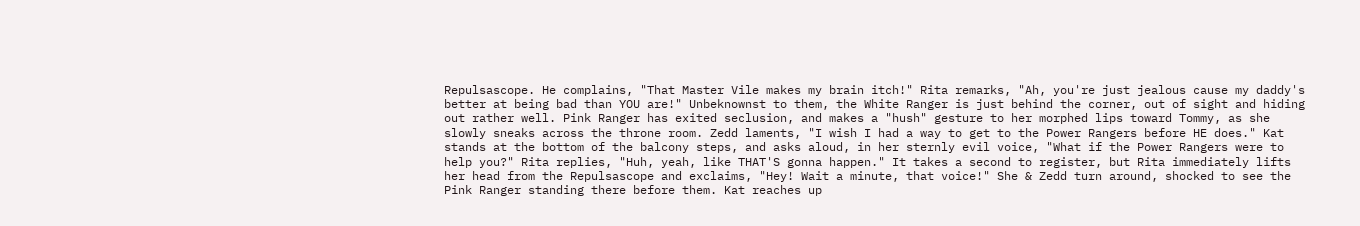Repulsascope. He complains, "That Master Vile makes my brain itch!" Rita remarks, "Ah, you're just jealous cause my daddy's better at being bad than YOU are!" Unbeknownst to them, the White Ranger is just behind the corner, out of sight and hiding out rather well. Pink Ranger has exited seclusion, and makes a "hush" gesture to her morphed lips toward Tommy, as she slowly sneaks across the throne room. Zedd laments, "I wish I had a way to get to the Power Rangers before HE does." Kat stands at the bottom of the balcony steps, and asks aloud, in her sternly evil voice, "What if the Power Rangers were to help you?" Rita replies, "Huh, yeah, like THAT'S gonna happen." It takes a second to register, but Rita immediately lifts her head from the Repulsascope and exclaims, "Hey! Wait a minute, that voice!" She & Zedd turn around, shocked to see the Pink Ranger standing there before them. Kat reaches up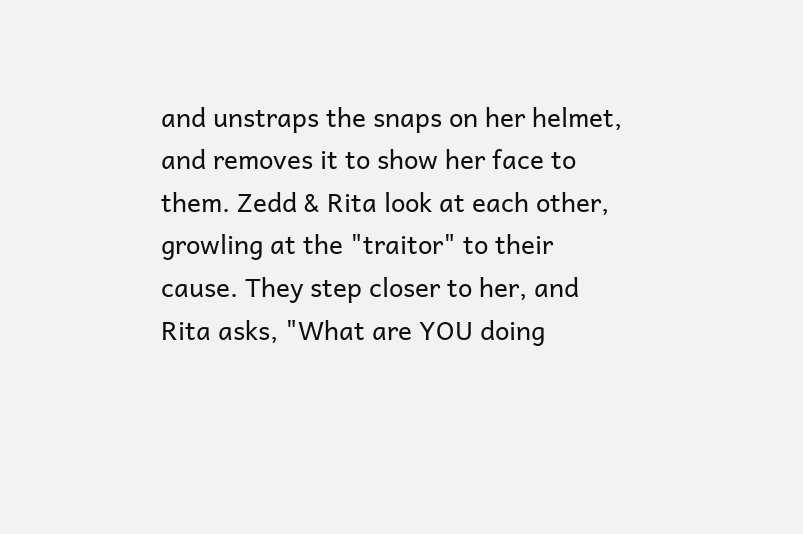and unstraps the snaps on her helmet, and removes it to show her face to them. Zedd & Rita look at each other, growling at the "traitor" to their cause. They step closer to her, and Rita asks, "What are YOU doing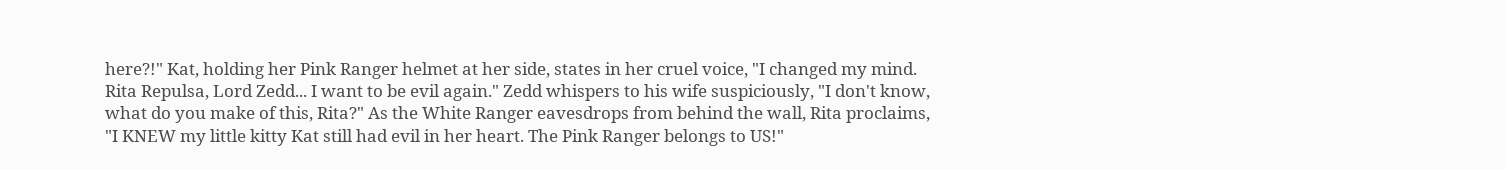here?!" Kat, holding her Pink Ranger helmet at her side, states in her cruel voice, "I changed my mind. Rita Repulsa, Lord Zedd... I want to be evil again." Zedd whispers to his wife suspiciously, "I don't know, what do you make of this, Rita?" As the White Ranger eavesdrops from behind the wall, Rita proclaims, "I KNEW my little kitty Kat still had evil in her heart. The Pink Ranger belongs to US!"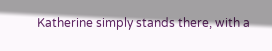Katherine simply stands there, with a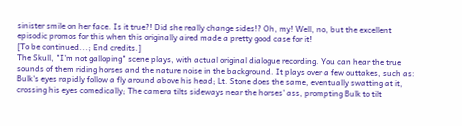sinister smile on her face. Is it true?! Did she really change sides!? Oh, my! Well, no, but the excellent episodic promos for this when this originally aired made a pretty good case for it!
[To be continued...; End credits.]
The Skull, "I'm not galloping" scene plays, with actual original dialogue recording. You can hear the true sounds of them riding horses and the nature noise in the background. It plays over a few outtakes, such as: Bulk's eyes rapidly follow a fly around above his head; Lt. Stone does the same, eventually swatting at it, crossing his eyes comedically; The camera tilts sideways near the horses' ass, prompting Bulk to tilt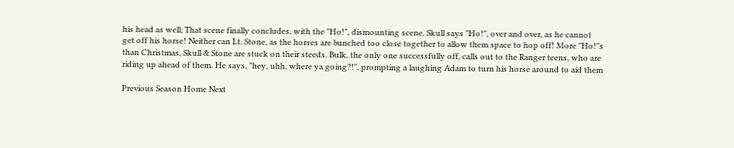his head as well; That scene finally concludes, with the "Ho!", dismounting scene. Skull says "Ho!", over and over, as he cannot get off his horse! Neither can Lt. Stone, as the horses are bunched too close together to allow them space to hop off! More "Ho!"s than Christmas, Skull & Stone are stuck on their steeds. Bulk, the only one successfully off, calls out to the Ranger teens, who are riding up ahead of them. He says, "hey, uhh, where ya going?!", prompting a laughing Adam to turn his horse around to aid them

Previous Season Home Next